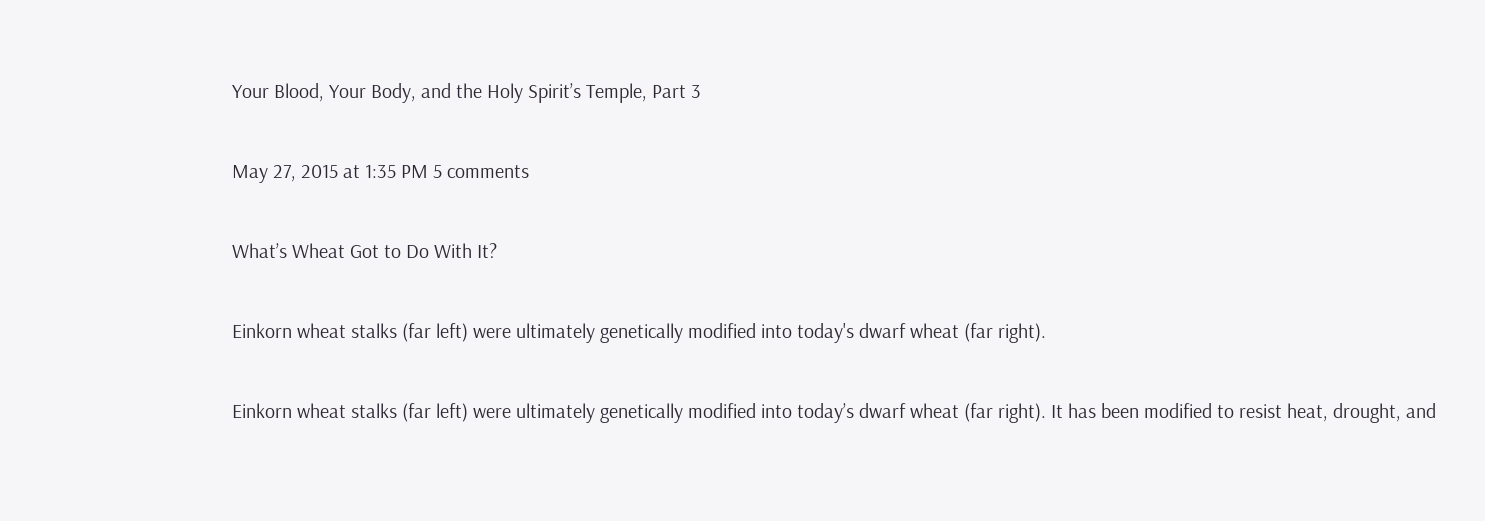Your Blood, Your Body, and the Holy Spirit’s Temple, Part 3

May 27, 2015 at 1:35 PM 5 comments

What’s Wheat Got to Do With It?

Einkorn wheat stalks (far left) were ultimately genetically modified into today's dwarf wheat (far right).

Einkorn wheat stalks (far left) were ultimately genetically modified into today’s dwarf wheat (far right). It has been modified to resist heat, drought, and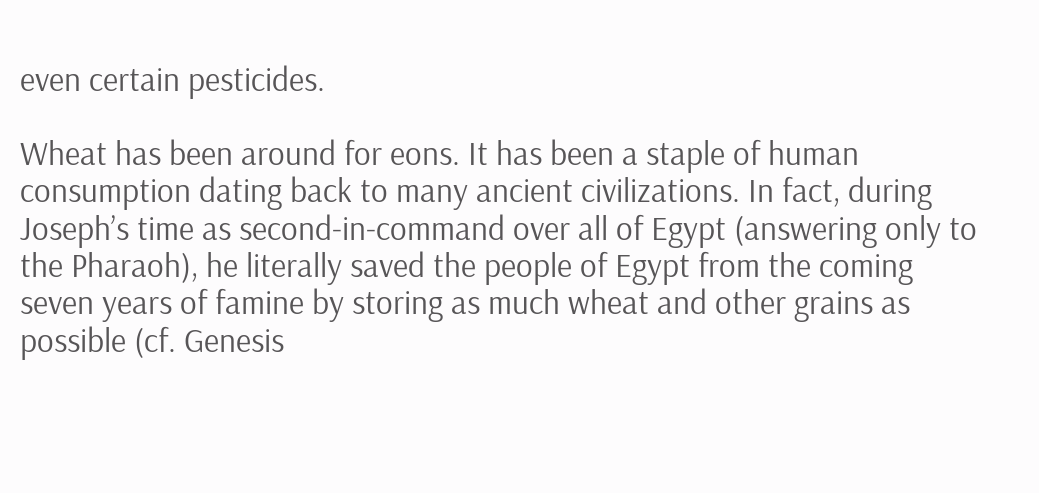even certain pesticides.

Wheat has been around for eons. It has been a staple of human consumption dating back to many ancient civilizations. In fact, during Joseph’s time as second-in-command over all of Egypt (answering only to the Pharaoh), he literally saved the people of Egypt from the coming seven years of famine by storing as much wheat and other grains as possible (cf. Genesis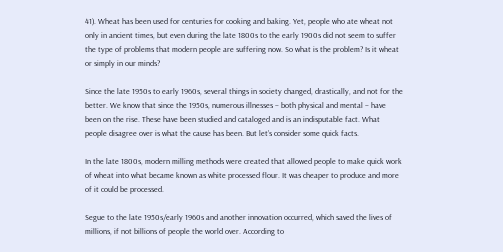41). Wheat has been used for centuries for cooking and baking. Yet, people who ate wheat not only in ancient times, but even during the late 1800s to the early 1900s did not seem to suffer the type of problems that modern people are suffering now. So what is the problem? Is it wheat or simply in our minds?

Since the late 1950s to early 1960s, several things in society changed, drastically, and not for the better. We know that since the 1950s, numerous illnesses – both physical and mental – have been on the rise. These have been studied and cataloged and is an indisputable fact. What people disagree over is what the cause has been. But let’s consider some quick facts.

In the late 1800s, modern milling methods were created that allowed people to make quick work of wheat into what became known as white processed flour. It was cheaper to produce and more of it could be processed.

Segue to the late 1950s/early 1960s and another innovation occurred, which saved the lives of millions, if not billions of people the world over. According to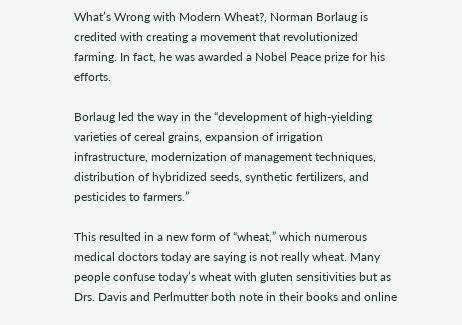What’s Wrong with Modern Wheat?, Norman Borlaug is credited with creating a movement that revolutionized farming. In fact, he was awarded a Nobel Peace prize for his efforts.

Borlaug led the way in the “development of high-yielding varieties of cereal grains, expansion of irrigation infrastructure, modernization of management techniques, distribution of hybridized seeds, synthetic fertilizers, and pesticides to farmers.”

This resulted in a new form of “wheat,” which numerous medical doctors today are saying is not really wheat. Many people confuse today’s wheat with gluten sensitivities but as Drs. Davis and Perlmutter both note in their books and online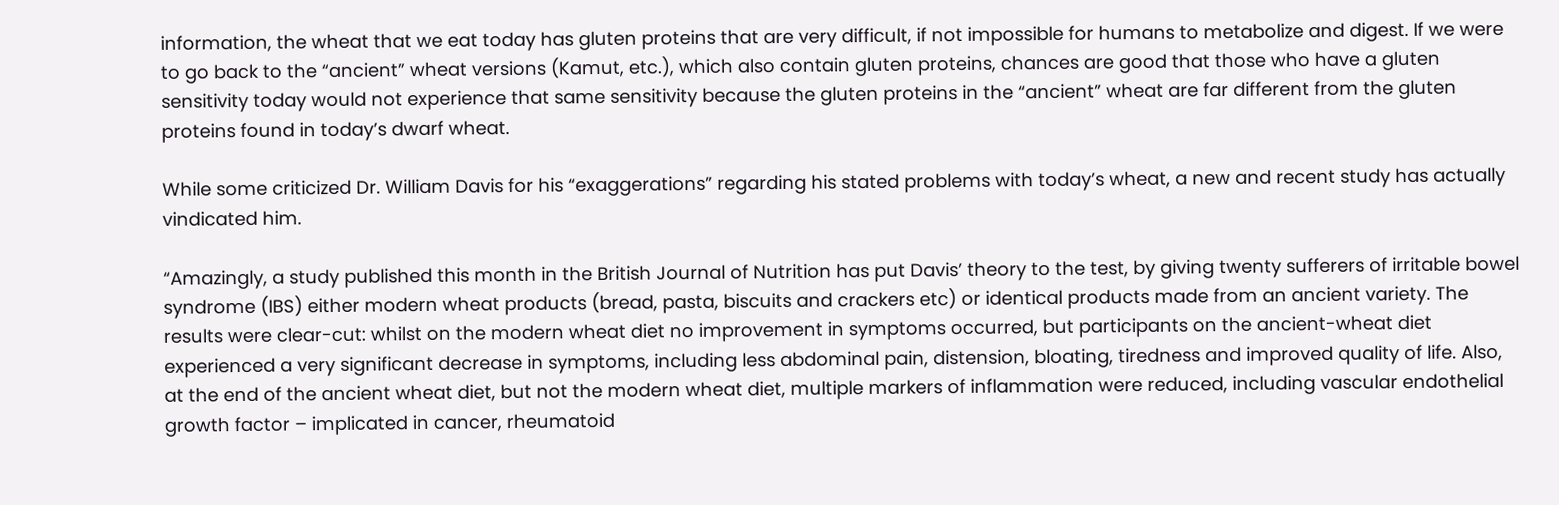information, the wheat that we eat today has gluten proteins that are very difficult, if not impossible for humans to metabolize and digest. If we were to go back to the “ancient” wheat versions (Kamut, etc.), which also contain gluten proteins, chances are good that those who have a gluten sensitivity today would not experience that same sensitivity because the gluten proteins in the “ancient” wheat are far different from the gluten proteins found in today’s dwarf wheat.

While some criticized Dr. William Davis for his “exaggerations” regarding his stated problems with today’s wheat, a new and recent study has actually vindicated him.

“Amazingly, a study published this month in the British Journal of Nutrition has put Davis’ theory to the test, by giving twenty sufferers of irritable bowel syndrome (IBS) either modern wheat products (bread, pasta, biscuits and crackers etc) or identical products made from an ancient variety. The results were clear-cut: whilst on the modern wheat diet no improvement in symptoms occurred, but participants on the ancient-wheat diet experienced a very significant decrease in symptoms, including less abdominal pain, distension, bloating, tiredness and improved quality of life. Also, at the end of the ancient wheat diet, but not the modern wheat diet, multiple markers of inflammation were reduced, including vascular endothelial growth factor – implicated in cancer, rheumatoid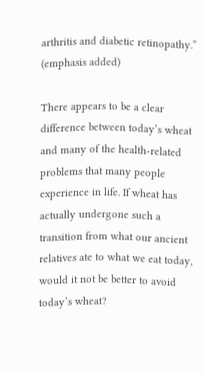arthritis and diabetic retinopathy.” (emphasis added)

There appears to be a clear difference between today’s wheat and many of the health-related problems that many people experience in life. If wheat has actually undergone such a transition from what our ancient relatives ate to what we eat today, would it not be better to avoid today’s wheat?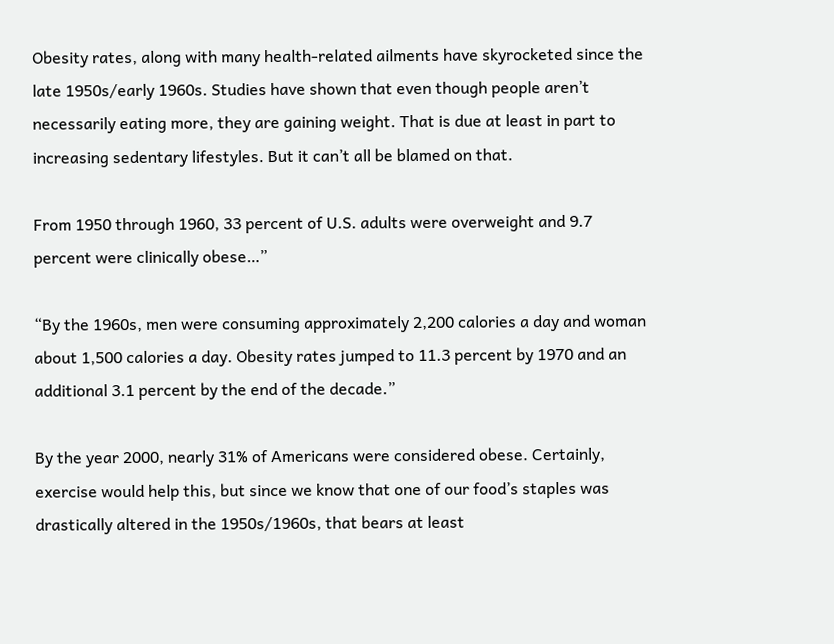Obesity rates, along with many health-related ailments have skyrocketed since the late 1950s/early 1960s. Studies have shown that even though people aren’t necessarily eating more, they are gaining weight. That is due at least in part to increasing sedentary lifestyles. But it can’t all be blamed on that.

From 1950 through 1960, 33 percent of U.S. adults were overweight and 9.7 percent were clinically obese…”

“By the 1960s, men were consuming approximately 2,200 calories a day and woman about 1,500 calories a day. Obesity rates jumped to 11.3 percent by 1970 and an additional 3.1 percent by the end of the decade.”

By the year 2000, nearly 31% of Americans were considered obese. Certainly, exercise would help this, but since we know that one of our food’s staples was drastically altered in the 1950s/1960s, that bears at least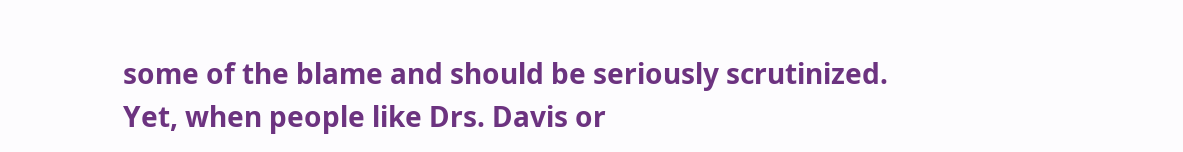some of the blame and should be seriously scrutinized. Yet, when people like Drs. Davis or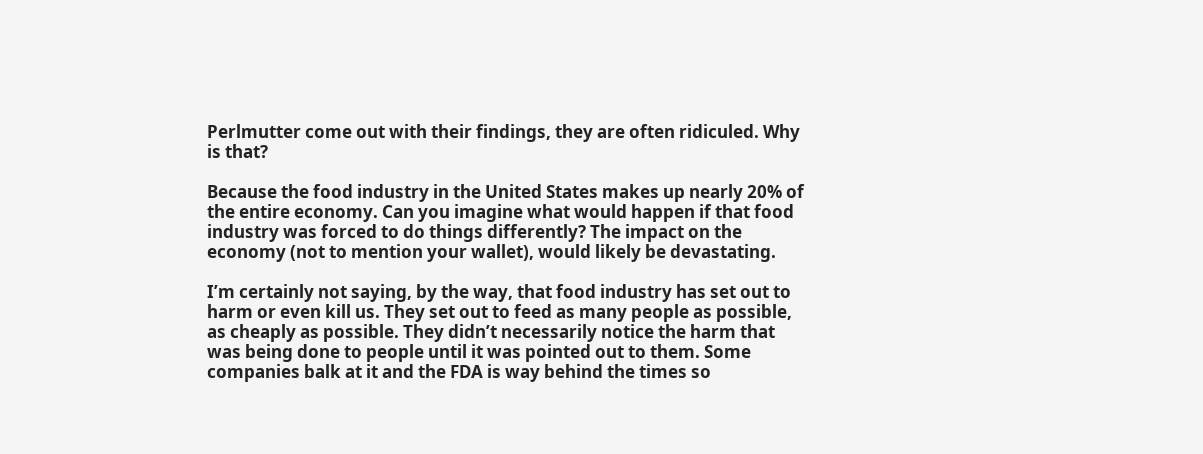Perlmutter come out with their findings, they are often ridiculed. Why is that?

Because the food industry in the United States makes up nearly 20% of the entire economy. Can you imagine what would happen if that food industry was forced to do things differently? The impact on the economy (not to mention your wallet), would likely be devastating.

I’m certainly not saying, by the way, that food industry has set out to harm or even kill us. They set out to feed as many people as possible, as cheaply as possible. They didn’t necessarily notice the harm that was being done to people until it was pointed out to them. Some companies balk at it and the FDA is way behind the times so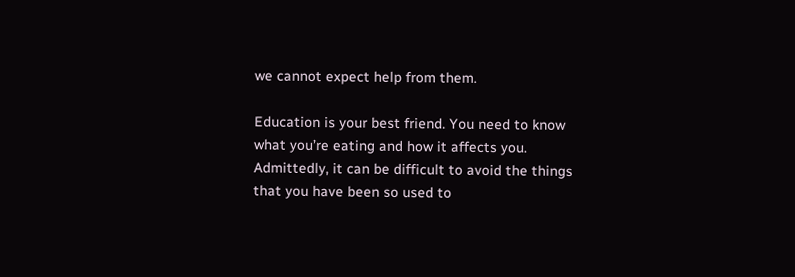we cannot expect help from them.

Education is your best friend. You need to know what you’re eating and how it affects you. Admittedly, it can be difficult to avoid the things that you have been so used to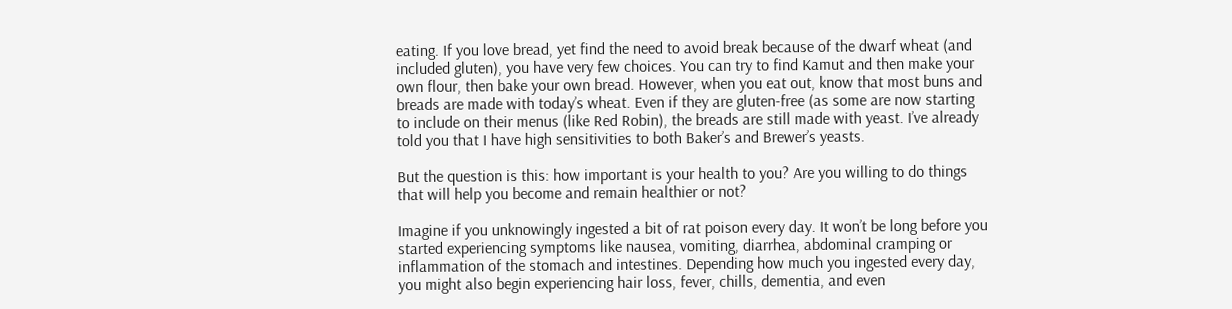eating. If you love bread, yet find the need to avoid break because of the dwarf wheat (and included gluten), you have very few choices. You can try to find Kamut and then make your own flour, then bake your own bread. However, when you eat out, know that most buns and breads are made with today’s wheat. Even if they are gluten-free (as some are now starting to include on their menus (like Red Robin), the breads are still made with yeast. I’ve already told you that I have high sensitivities to both Baker’s and Brewer’s yeasts.

But the question is this: how important is your health to you? Are you willing to do things that will help you become and remain healthier or not?

Imagine if you unknowingly ingested a bit of rat poison every day. It won’t be long before you started experiencing symptoms like nausea, vomiting, diarrhea, abdominal cramping or inflammation of the stomach and intestines. Depending how much you ingested every day, you might also begin experiencing hair loss, fever, chills, dementia, and even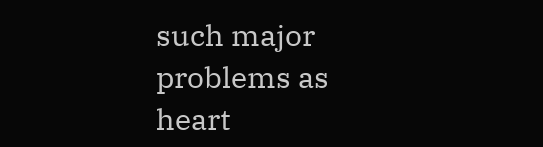such major problems as heart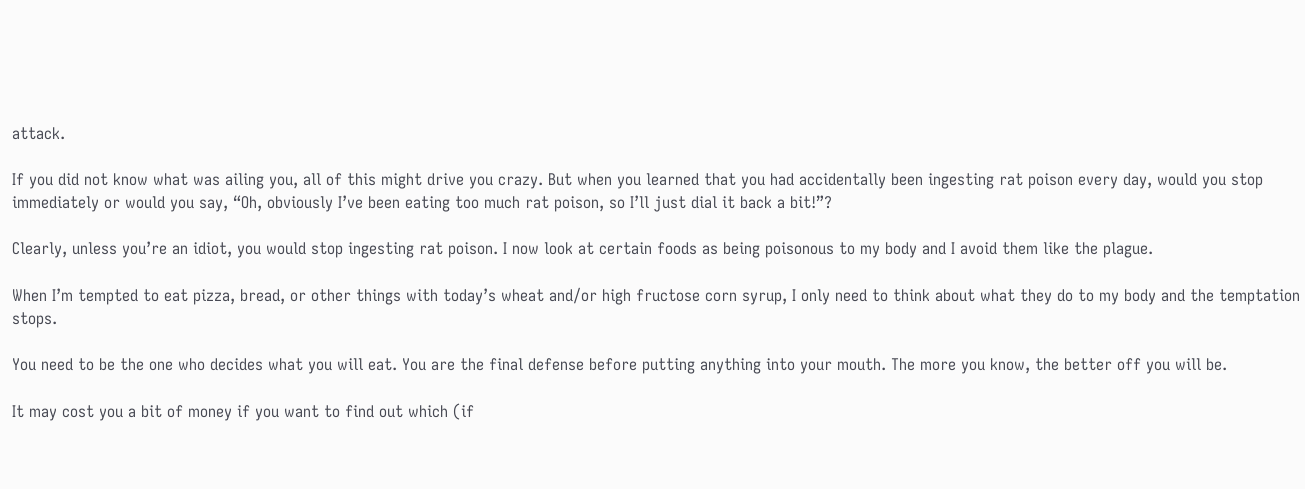attack.

If you did not know what was ailing you, all of this might drive you crazy. But when you learned that you had accidentally been ingesting rat poison every day, would you stop immediately or would you say, “Oh, obviously I’ve been eating too much rat poison, so I’ll just dial it back a bit!”?

Clearly, unless you’re an idiot, you would stop ingesting rat poison. I now look at certain foods as being poisonous to my body and I avoid them like the plague.

When I’m tempted to eat pizza, bread, or other things with today’s wheat and/or high fructose corn syrup, I only need to think about what they do to my body and the temptation stops.

You need to be the one who decides what you will eat. You are the final defense before putting anything into your mouth. The more you know, the better off you will be.

It may cost you a bit of money if you want to find out which (if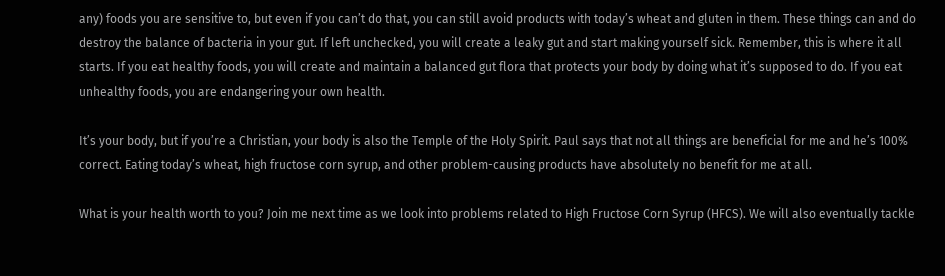any) foods you are sensitive to, but even if you can’t do that, you can still avoid products with today’s wheat and gluten in them. These things can and do destroy the balance of bacteria in your gut. If left unchecked, you will create a leaky gut and start making yourself sick. Remember, this is where it all starts. If you eat healthy foods, you will create and maintain a balanced gut flora that protects your body by doing what it’s supposed to do. If you eat unhealthy foods, you are endangering your own health.

It’s your body, but if you’re a Christian, your body is also the Temple of the Holy Spirit. Paul says that not all things are beneficial for me and he’s 100% correct. Eating today’s wheat, high fructose corn syrup, and other problem-causing products have absolutely no benefit for me at all.

What is your health worth to you? Join me next time as we look into problems related to High Fructose Corn Syrup (HFCS). We will also eventually tackle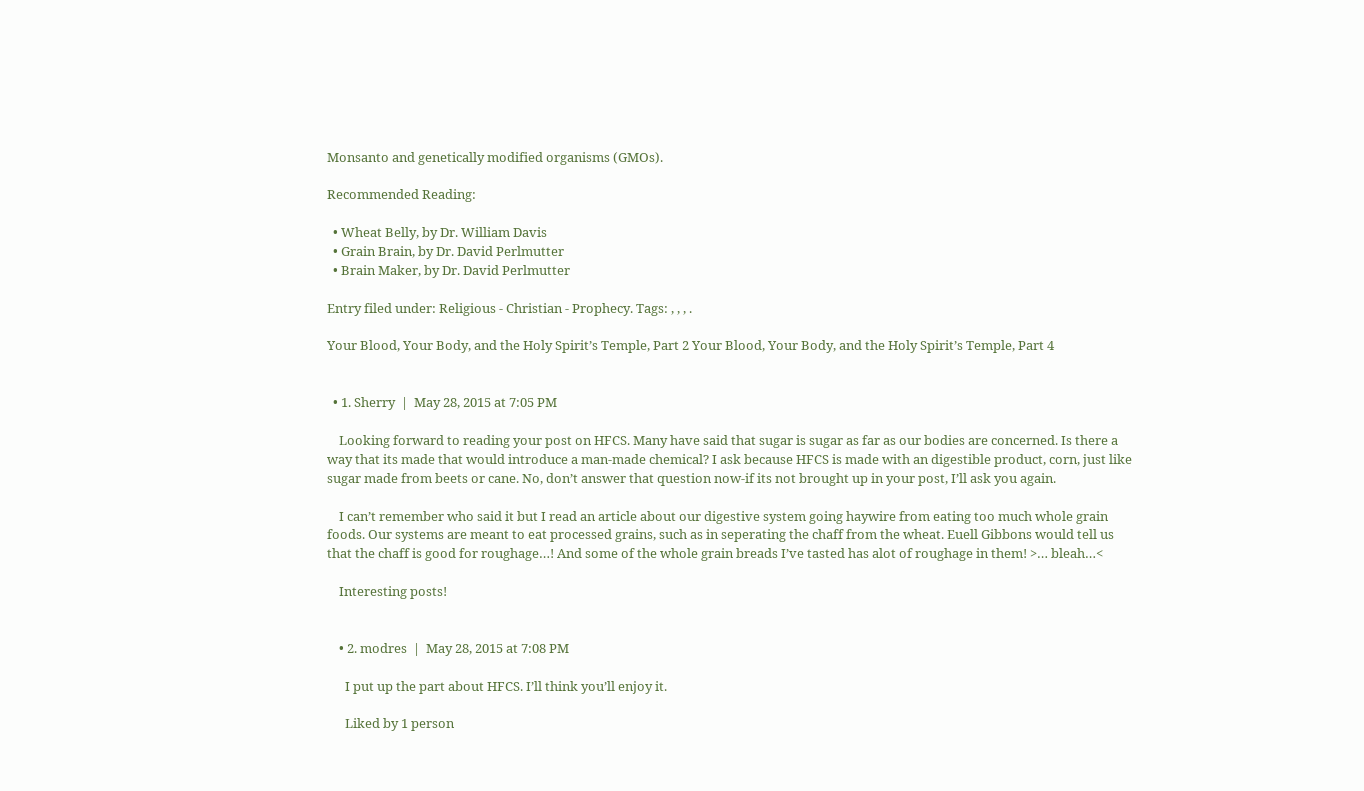Monsanto and genetically modified organisms (GMOs).

Recommended Reading:

  • Wheat Belly, by Dr. William Davis
  • Grain Brain, by Dr. David Perlmutter
  • Brain Maker, by Dr. David Perlmutter

Entry filed under: Religious - Christian - Prophecy. Tags: , , , .

Your Blood, Your Body, and the Holy Spirit’s Temple, Part 2 Your Blood, Your Body, and the Holy Spirit’s Temple, Part 4


  • 1. Sherry  |  May 28, 2015 at 7:05 PM

    Looking forward to reading your post on HFCS. Many have said that sugar is sugar as far as our bodies are concerned. Is there a way that its made that would introduce a man-made chemical? I ask because HFCS is made with an digestible product, corn, just like sugar made from beets or cane. No, don’t answer that question now-if its not brought up in your post, I’ll ask you again.

    I can’t remember who said it but I read an article about our digestive system going haywire from eating too much whole grain foods. Our systems are meant to eat processed grains, such as in seperating the chaff from the wheat. Euell Gibbons would tell us that the chaff is good for roughage…! And some of the whole grain breads I’ve tasted has alot of roughage in them! >… bleah…<

    Interesting posts!


    • 2. modres  |  May 28, 2015 at 7:08 PM

      I put up the part about HFCS. I’ll think you’ll enjoy it.

      Liked by 1 person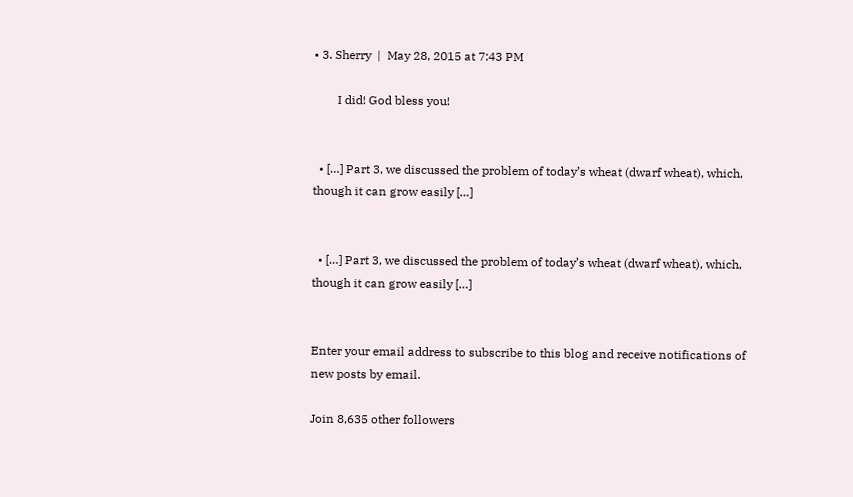• 3. Sherry  |  May 28, 2015 at 7:43 PM

        I did! God bless you!


  • […] Part 3, we discussed the problem of today’s wheat (dwarf wheat), which, though it can grow easily […]


  • […] Part 3, we discussed the problem of today’s wheat (dwarf wheat), which, though it can grow easily […]


Enter your email address to subscribe to this blog and receive notifications of new posts by email.

Join 8,635 other followers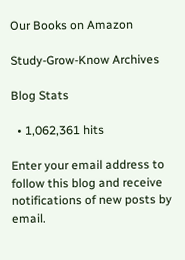Our Books on Amazon

Study-Grow-Know Archives

Blog Stats

  • 1,062,361 hits

Enter your email address to follow this blog and receive notifications of new posts by email.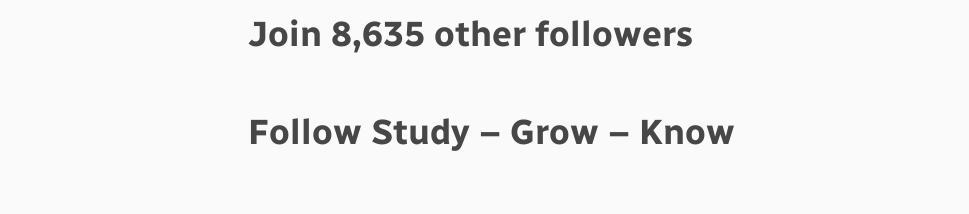Join 8,635 other followers

Follow Study – Grow – Know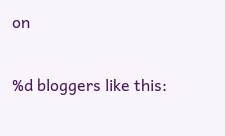on

%d bloggers like this: